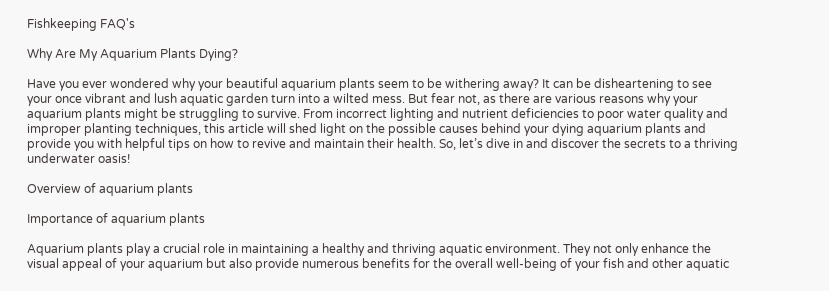Fishkeeping FAQ's

Why Are My Aquarium Plants Dying?

Have you ever wondered why your beautiful aquarium plants seem to be withering away? It can be disheartening to see your once vibrant and lush aquatic garden turn into a wilted mess. But fear not, as there are various reasons why your aquarium plants might be struggling to survive. From incorrect lighting and nutrient deficiencies to poor water quality and improper planting techniques, this article will shed light on the possible causes behind your dying aquarium plants and provide you with helpful tips on how to revive and maintain their health. So, let’s dive in and discover the secrets to a thriving underwater oasis!

Overview of aquarium plants

Importance of aquarium plants

Aquarium plants play a crucial role in maintaining a healthy and thriving aquatic environment. They not only enhance the visual appeal of your aquarium but also provide numerous benefits for the overall well-being of your fish and other aquatic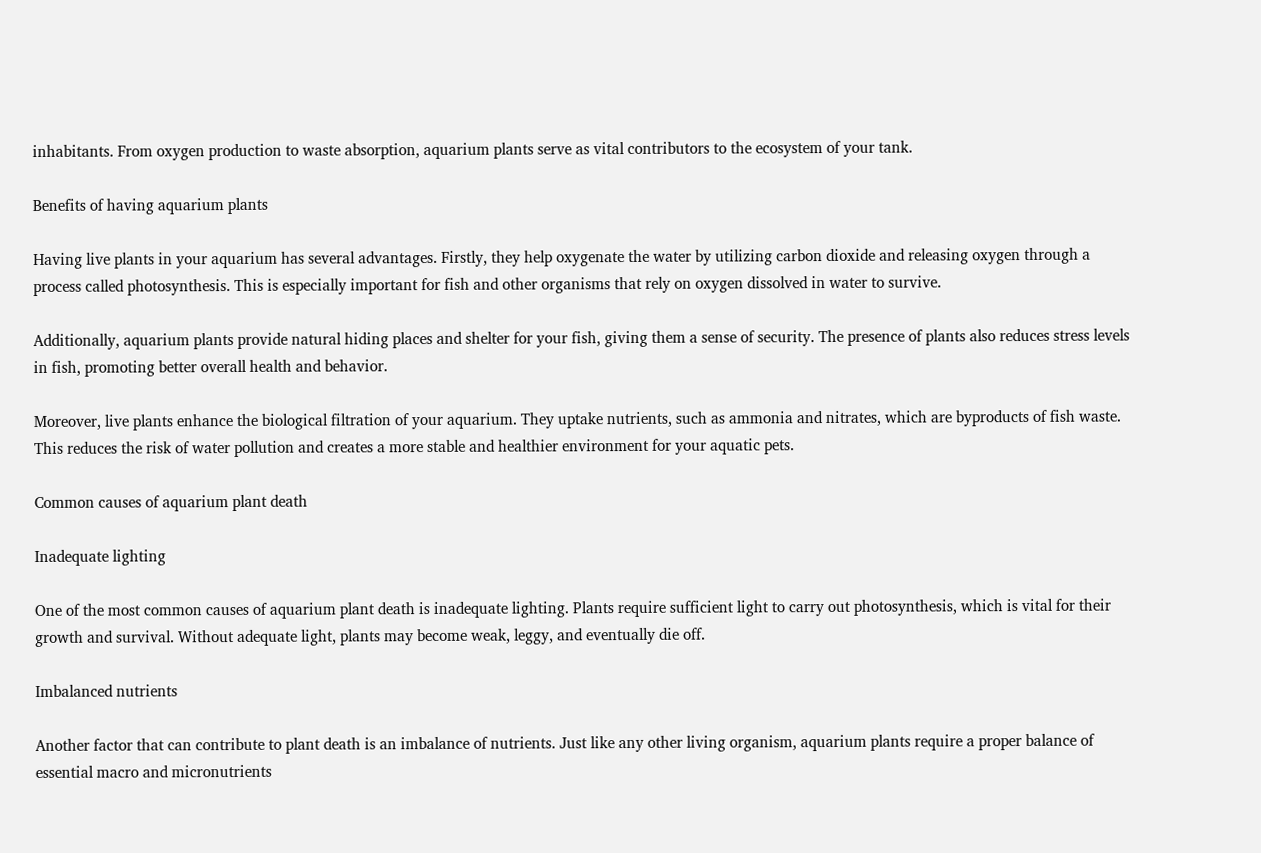inhabitants. From oxygen production to waste absorption, aquarium plants serve as vital contributors to the ecosystem of your tank.

Benefits of having aquarium plants

Having live plants in your aquarium has several advantages. Firstly, they help oxygenate the water by utilizing carbon dioxide and releasing oxygen through a process called photosynthesis. This is especially important for fish and other organisms that rely on oxygen dissolved in water to survive.

Additionally, aquarium plants provide natural hiding places and shelter for your fish, giving them a sense of security. The presence of plants also reduces stress levels in fish, promoting better overall health and behavior.

Moreover, live plants enhance the biological filtration of your aquarium. They uptake nutrients, such as ammonia and nitrates, which are byproducts of fish waste. This reduces the risk of water pollution and creates a more stable and healthier environment for your aquatic pets.

Common causes of aquarium plant death

Inadequate lighting

One of the most common causes of aquarium plant death is inadequate lighting. Plants require sufficient light to carry out photosynthesis, which is vital for their growth and survival. Without adequate light, plants may become weak, leggy, and eventually die off.

Imbalanced nutrients

Another factor that can contribute to plant death is an imbalance of nutrients. Just like any other living organism, aquarium plants require a proper balance of essential macro and micronutrients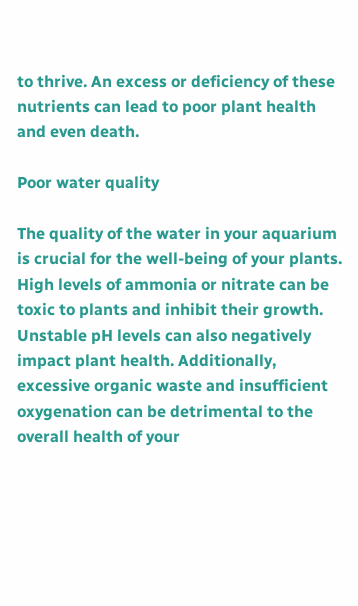to thrive. An excess or deficiency of these nutrients can lead to poor plant health and even death.

Poor water quality

The quality of the water in your aquarium is crucial for the well-being of your plants. High levels of ammonia or nitrate can be toxic to plants and inhibit their growth. Unstable pH levels can also negatively impact plant health. Additionally, excessive organic waste and insufficient oxygenation can be detrimental to the overall health of your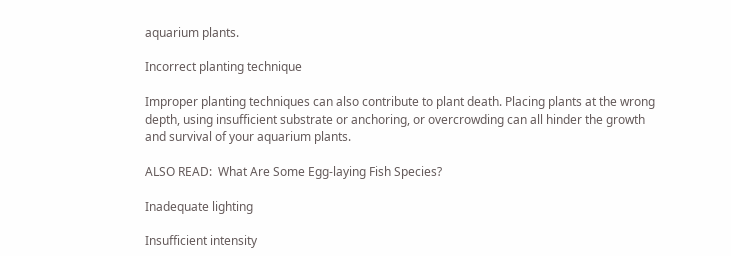aquarium plants.

Incorrect planting technique

Improper planting techniques can also contribute to plant death. Placing plants at the wrong depth, using insufficient substrate or anchoring, or overcrowding can all hinder the growth and survival of your aquarium plants.

ALSO READ:  What Are Some Egg-laying Fish Species?

Inadequate lighting

Insufficient intensity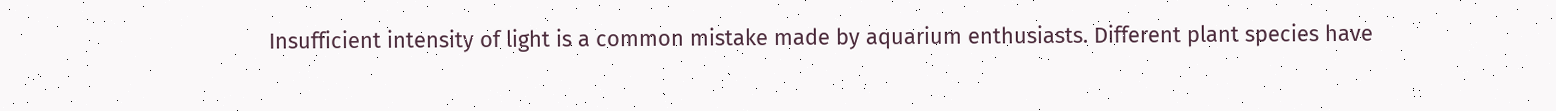Insufficient intensity of light is a common mistake made by aquarium enthusiasts. Different plant species have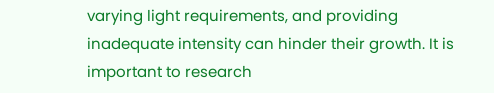varying light requirements, and providing inadequate intensity can hinder their growth. It is important to research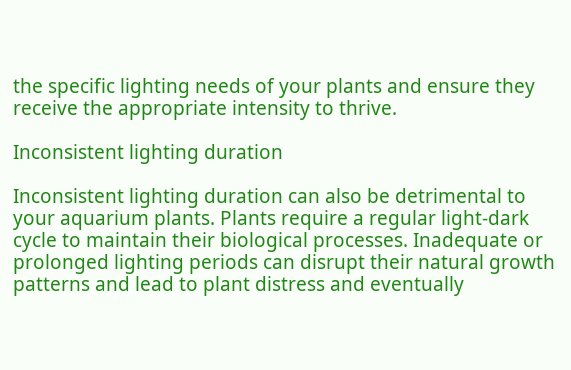the specific lighting needs of your plants and ensure they receive the appropriate intensity to thrive.

Inconsistent lighting duration

Inconsistent lighting duration can also be detrimental to your aquarium plants. Plants require a regular light-dark cycle to maintain their biological processes. Inadequate or prolonged lighting periods can disrupt their natural growth patterns and lead to plant distress and eventually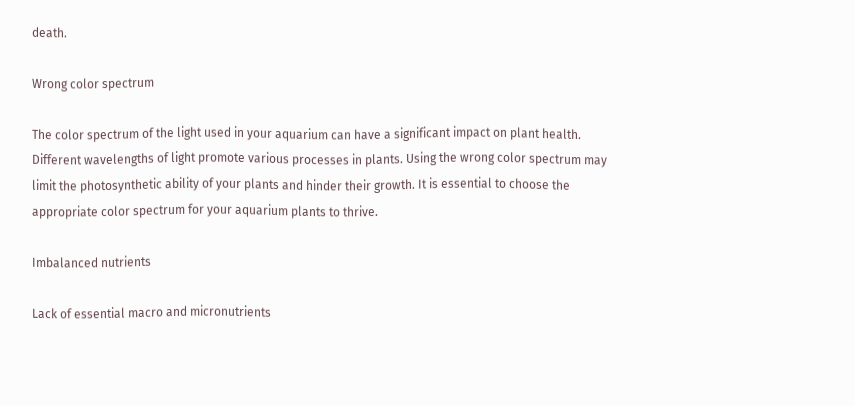death.

Wrong color spectrum

The color spectrum of the light used in your aquarium can have a significant impact on plant health. Different wavelengths of light promote various processes in plants. Using the wrong color spectrum may limit the photosynthetic ability of your plants and hinder their growth. It is essential to choose the appropriate color spectrum for your aquarium plants to thrive.

Imbalanced nutrients

Lack of essential macro and micronutrients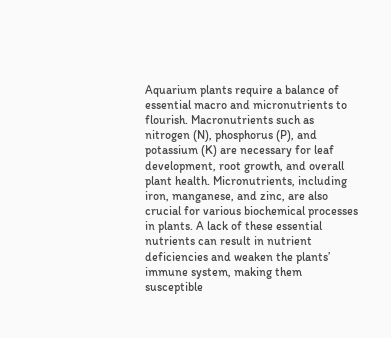Aquarium plants require a balance of essential macro and micronutrients to flourish. Macronutrients such as nitrogen (N), phosphorus (P), and potassium (K) are necessary for leaf development, root growth, and overall plant health. Micronutrients, including iron, manganese, and zinc, are also crucial for various biochemical processes in plants. A lack of these essential nutrients can result in nutrient deficiencies and weaken the plants’ immune system, making them susceptible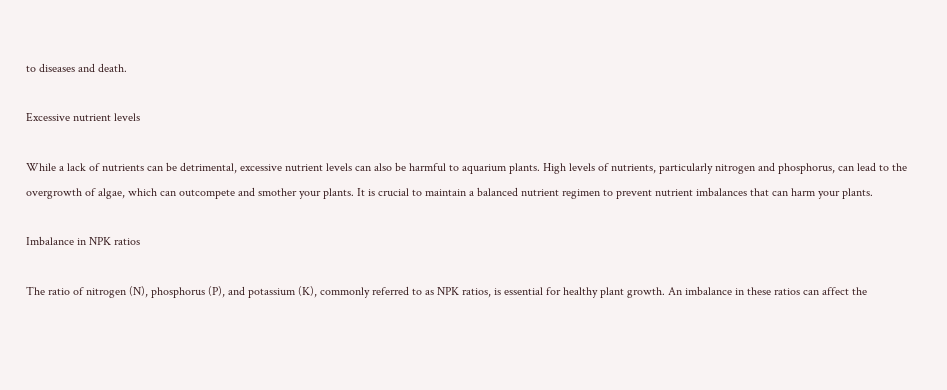to diseases and death.

Excessive nutrient levels

While a lack of nutrients can be detrimental, excessive nutrient levels can also be harmful to aquarium plants. High levels of nutrients, particularly nitrogen and phosphorus, can lead to the overgrowth of algae, which can outcompete and smother your plants. It is crucial to maintain a balanced nutrient regimen to prevent nutrient imbalances that can harm your plants.

Imbalance in NPK ratios

The ratio of nitrogen (N), phosphorus (P), and potassium (K), commonly referred to as NPK ratios, is essential for healthy plant growth. An imbalance in these ratios can affect the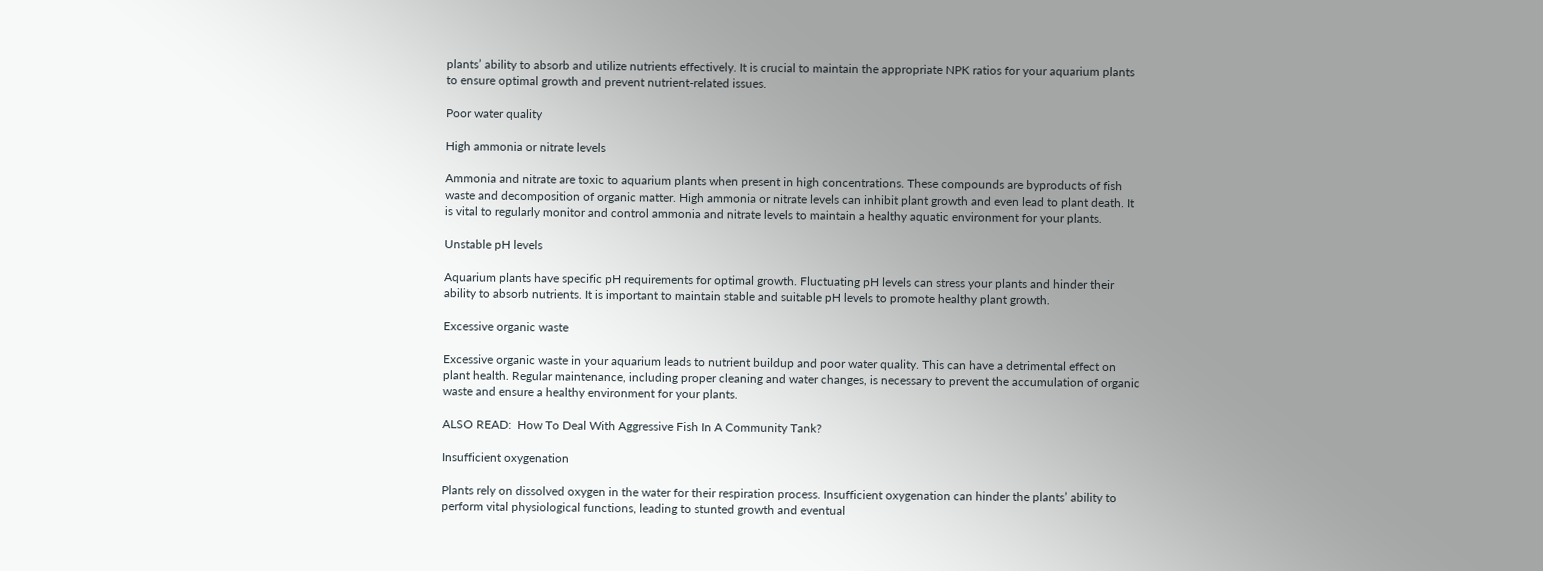plants’ ability to absorb and utilize nutrients effectively. It is crucial to maintain the appropriate NPK ratios for your aquarium plants to ensure optimal growth and prevent nutrient-related issues.

Poor water quality

High ammonia or nitrate levels

Ammonia and nitrate are toxic to aquarium plants when present in high concentrations. These compounds are byproducts of fish waste and decomposition of organic matter. High ammonia or nitrate levels can inhibit plant growth and even lead to plant death. It is vital to regularly monitor and control ammonia and nitrate levels to maintain a healthy aquatic environment for your plants.

Unstable pH levels

Aquarium plants have specific pH requirements for optimal growth. Fluctuating pH levels can stress your plants and hinder their ability to absorb nutrients. It is important to maintain stable and suitable pH levels to promote healthy plant growth.

Excessive organic waste

Excessive organic waste in your aquarium leads to nutrient buildup and poor water quality. This can have a detrimental effect on plant health. Regular maintenance, including proper cleaning and water changes, is necessary to prevent the accumulation of organic waste and ensure a healthy environment for your plants.

ALSO READ:  How To Deal With Aggressive Fish In A Community Tank?

Insufficient oxygenation

Plants rely on dissolved oxygen in the water for their respiration process. Insufficient oxygenation can hinder the plants’ ability to perform vital physiological functions, leading to stunted growth and eventual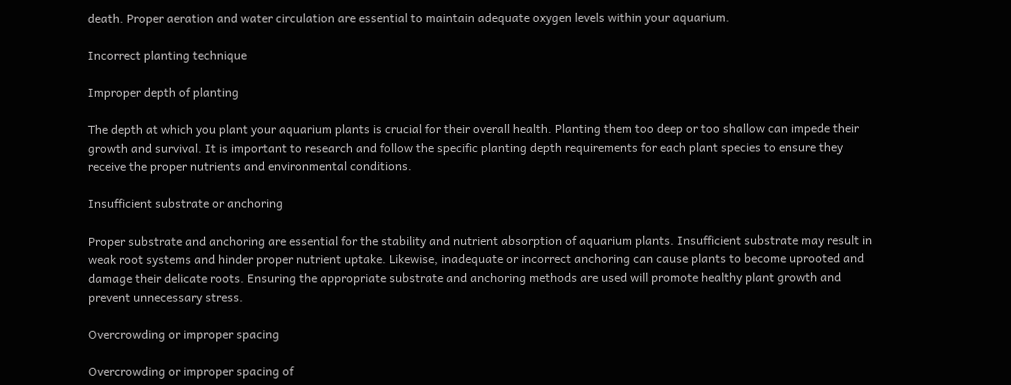death. Proper aeration and water circulation are essential to maintain adequate oxygen levels within your aquarium.

Incorrect planting technique

Improper depth of planting

The depth at which you plant your aquarium plants is crucial for their overall health. Planting them too deep or too shallow can impede their growth and survival. It is important to research and follow the specific planting depth requirements for each plant species to ensure they receive the proper nutrients and environmental conditions.

Insufficient substrate or anchoring

Proper substrate and anchoring are essential for the stability and nutrient absorption of aquarium plants. Insufficient substrate may result in weak root systems and hinder proper nutrient uptake. Likewise, inadequate or incorrect anchoring can cause plants to become uprooted and damage their delicate roots. Ensuring the appropriate substrate and anchoring methods are used will promote healthy plant growth and prevent unnecessary stress.

Overcrowding or improper spacing

Overcrowding or improper spacing of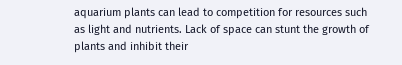aquarium plants can lead to competition for resources such as light and nutrients. Lack of space can stunt the growth of plants and inhibit their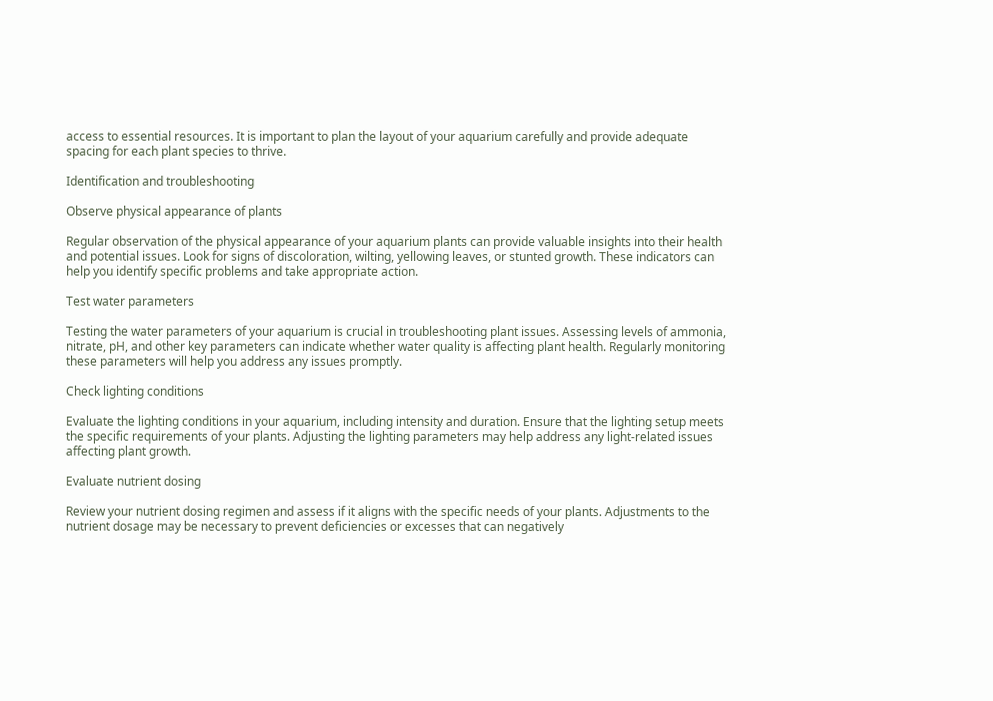access to essential resources. It is important to plan the layout of your aquarium carefully and provide adequate spacing for each plant species to thrive.

Identification and troubleshooting

Observe physical appearance of plants

Regular observation of the physical appearance of your aquarium plants can provide valuable insights into their health and potential issues. Look for signs of discoloration, wilting, yellowing leaves, or stunted growth. These indicators can help you identify specific problems and take appropriate action.

Test water parameters

Testing the water parameters of your aquarium is crucial in troubleshooting plant issues. Assessing levels of ammonia, nitrate, pH, and other key parameters can indicate whether water quality is affecting plant health. Regularly monitoring these parameters will help you address any issues promptly.

Check lighting conditions

Evaluate the lighting conditions in your aquarium, including intensity and duration. Ensure that the lighting setup meets the specific requirements of your plants. Adjusting the lighting parameters may help address any light-related issues affecting plant growth.

Evaluate nutrient dosing

Review your nutrient dosing regimen and assess if it aligns with the specific needs of your plants. Adjustments to the nutrient dosage may be necessary to prevent deficiencies or excesses that can negatively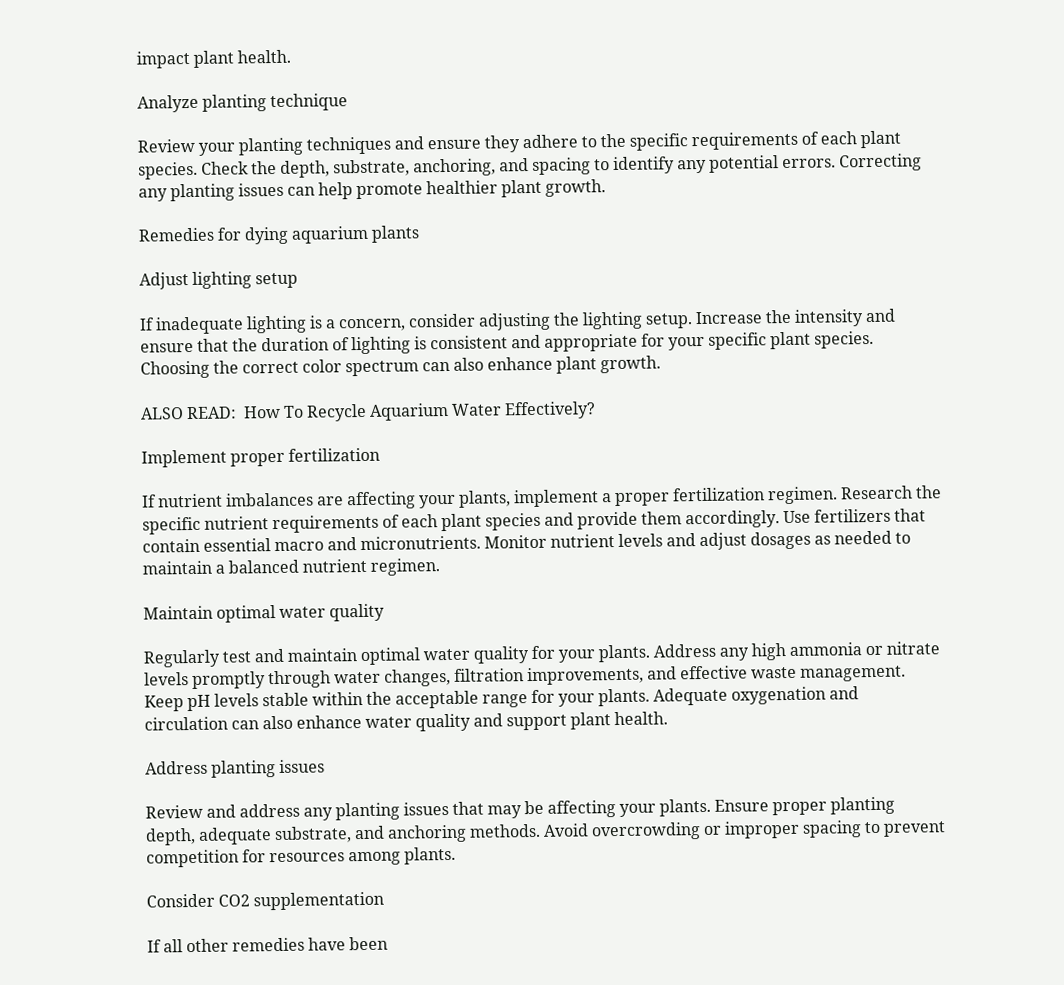impact plant health.

Analyze planting technique

Review your planting techniques and ensure they adhere to the specific requirements of each plant species. Check the depth, substrate, anchoring, and spacing to identify any potential errors. Correcting any planting issues can help promote healthier plant growth.

Remedies for dying aquarium plants

Adjust lighting setup

If inadequate lighting is a concern, consider adjusting the lighting setup. Increase the intensity and ensure that the duration of lighting is consistent and appropriate for your specific plant species. Choosing the correct color spectrum can also enhance plant growth.

ALSO READ:  How To Recycle Aquarium Water Effectively?

Implement proper fertilization

If nutrient imbalances are affecting your plants, implement a proper fertilization regimen. Research the specific nutrient requirements of each plant species and provide them accordingly. Use fertilizers that contain essential macro and micronutrients. Monitor nutrient levels and adjust dosages as needed to maintain a balanced nutrient regimen.

Maintain optimal water quality

Regularly test and maintain optimal water quality for your plants. Address any high ammonia or nitrate levels promptly through water changes, filtration improvements, and effective waste management. Keep pH levels stable within the acceptable range for your plants. Adequate oxygenation and circulation can also enhance water quality and support plant health.

Address planting issues

Review and address any planting issues that may be affecting your plants. Ensure proper planting depth, adequate substrate, and anchoring methods. Avoid overcrowding or improper spacing to prevent competition for resources among plants.

Consider CO2 supplementation

If all other remedies have been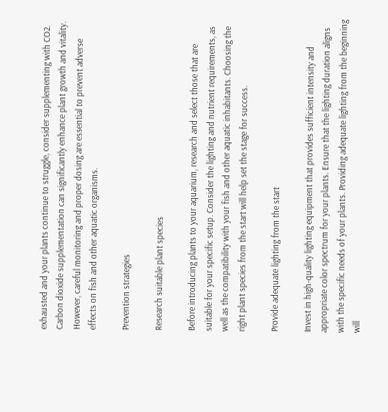exhausted and your plants continue to struggle, consider supplementing with CO2. Carbon dioxide supplementation can significantly enhance plant growth and vitality. However, careful monitoring and proper dosing are essential to prevent adverse effects on fish and other aquatic organisms.

Prevention strategies

Research suitable plant species

Before introducing plants to your aquarium, research and select those that are suitable for your specific setup. Consider the lighting and nutrient requirements, as well as the compatibility with your fish and other aquatic inhabitants. Choosing the right plant species from the start will help set the stage for success.

Provide adequate lighting from the start

Invest in high-quality lighting equipment that provides sufficient intensity and appropriate color spectrum for your plants. Ensure that the lighting duration aligns with the specific needs of your plants. Providing adequate lighting from the beginning will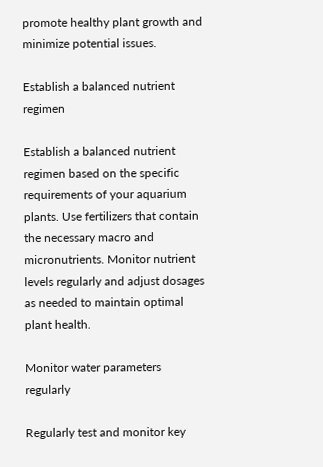promote healthy plant growth and minimize potential issues.

Establish a balanced nutrient regimen

Establish a balanced nutrient regimen based on the specific requirements of your aquarium plants. Use fertilizers that contain the necessary macro and micronutrients. Monitor nutrient levels regularly and adjust dosages as needed to maintain optimal plant health.

Monitor water parameters regularly

Regularly test and monitor key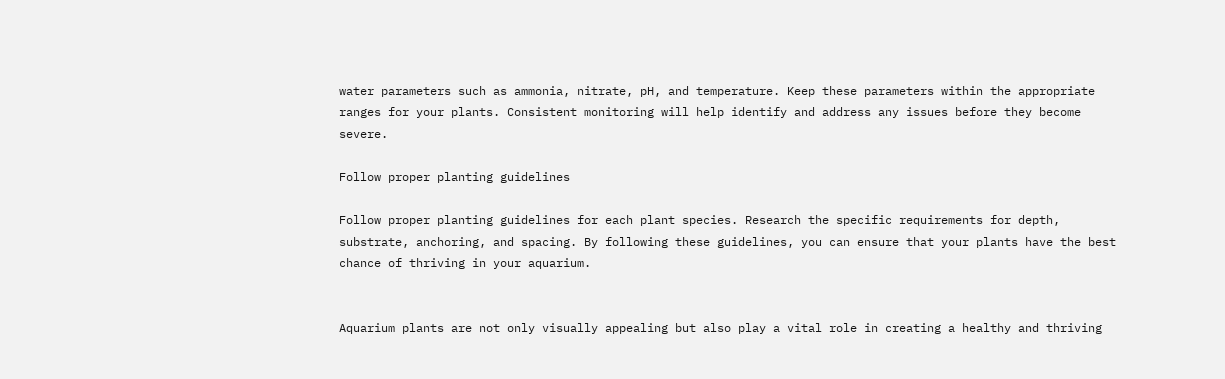water parameters such as ammonia, nitrate, pH, and temperature. Keep these parameters within the appropriate ranges for your plants. Consistent monitoring will help identify and address any issues before they become severe.

Follow proper planting guidelines

Follow proper planting guidelines for each plant species. Research the specific requirements for depth, substrate, anchoring, and spacing. By following these guidelines, you can ensure that your plants have the best chance of thriving in your aquarium.


Aquarium plants are not only visually appealing but also play a vital role in creating a healthy and thriving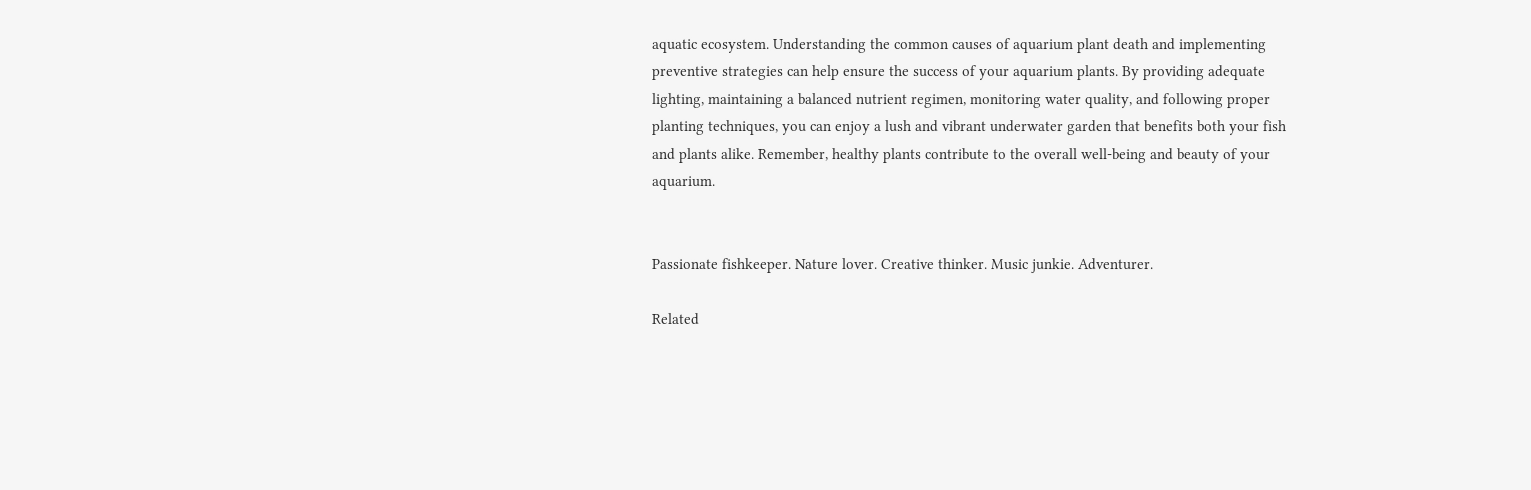aquatic ecosystem. Understanding the common causes of aquarium plant death and implementing preventive strategies can help ensure the success of your aquarium plants. By providing adequate lighting, maintaining a balanced nutrient regimen, monitoring water quality, and following proper planting techniques, you can enjoy a lush and vibrant underwater garden that benefits both your fish and plants alike. Remember, healthy plants contribute to the overall well-being and beauty of your aquarium.


Passionate fishkeeper. Nature lover. Creative thinker. Music junkie. Adventurer.

Related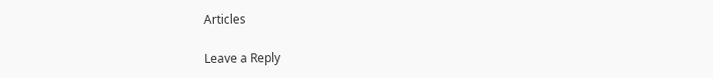Articles

Leave a Reply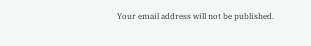Your email address will not be published.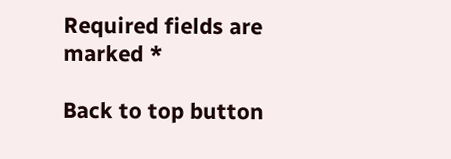Required fields are marked *

Back to top button